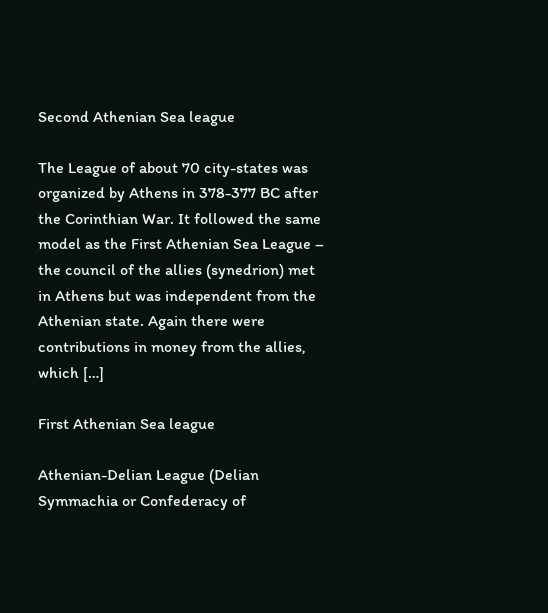Second Athenian Sea league

The League of about 70 city-states was organized by Athens in 378-377 BC after the Corinthian War. It followed the same model as the First Athenian Sea League – the council of the allies (synedrion) met in Athens but was independent from the Athenian state. Again there were contributions in money from the allies, which […]

First Athenian Sea league

Athenian-Delian League (Delian Symmachia or Confederacy of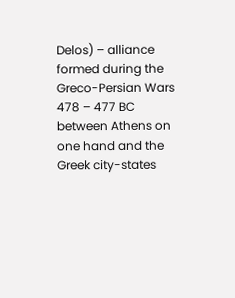Delos) – alliance formed during the Greco-Persian Wars 478 – 477 BC between Athens on one hand and the Greek city-states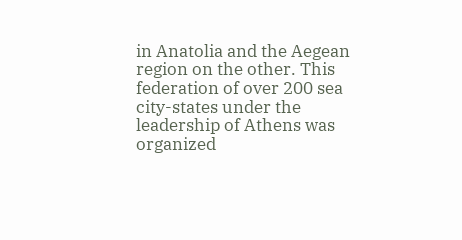in Anatolia and the Aegean region on the other. This federation of over 200 sea city-states under the leadership of Athens was organized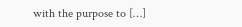with the purpose to […]